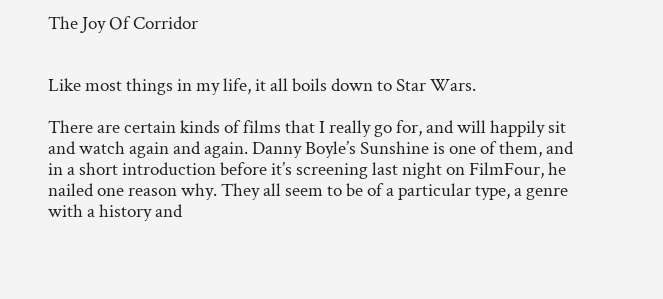The Joy Of Corridor


Like most things in my life, it all boils down to Star Wars.

There are certain kinds of films that I really go for, and will happily sit and watch again and again. Danny Boyle’s Sunshine is one of them, and in a short introduction before it’s screening last night on FilmFour, he nailed one reason why. They all seem to be of a particular type, a genre with a history and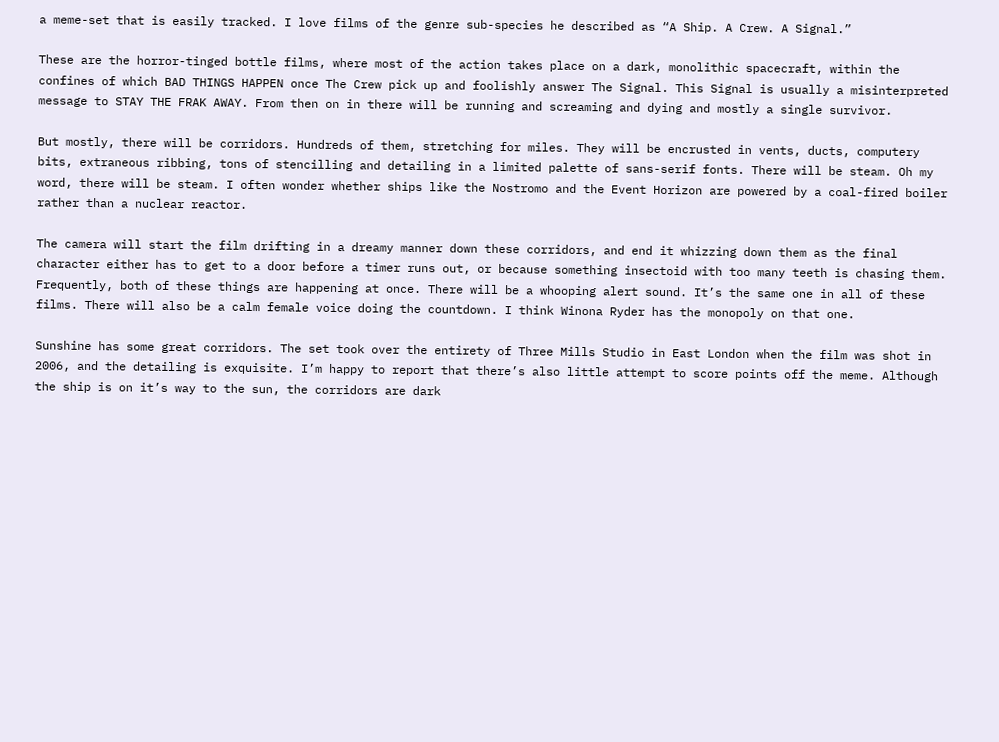a meme-set that is easily tracked. I love films of the genre sub-species he described as “A Ship. A Crew. A Signal.”

These are the horror-tinged bottle films, where most of the action takes place on a dark, monolithic spacecraft, within the confines of which BAD THINGS HAPPEN once The Crew pick up and foolishly answer The Signal. This Signal is usually a misinterpreted message to STAY THE FRAK AWAY. From then on in there will be running and screaming and dying and mostly a single survivor.

But mostly, there will be corridors. Hundreds of them, stretching for miles. They will be encrusted in vents, ducts, computery bits, extraneous ribbing, tons of stencilling and detailing in a limited palette of sans-serif fonts. There will be steam. Oh my word, there will be steam. I often wonder whether ships like the Nostromo and the Event Horizon are powered by a coal-fired boiler rather than a nuclear reactor.

The camera will start the film drifting in a dreamy manner down these corridors, and end it whizzing down them as the final character either has to get to a door before a timer runs out, or because something insectoid with too many teeth is chasing them. Frequently, both of these things are happening at once. There will be a whooping alert sound. It’s the same one in all of these films. There will also be a calm female voice doing the countdown. I think Winona Ryder has the monopoly on that one.

Sunshine has some great corridors. The set took over the entirety of Three Mills Studio in East London when the film was shot in 2006, and the detailing is exquisite. I’m happy to report that there’s also little attempt to score points off the meme. Although the ship is on it’s way to the sun, the corridors are dark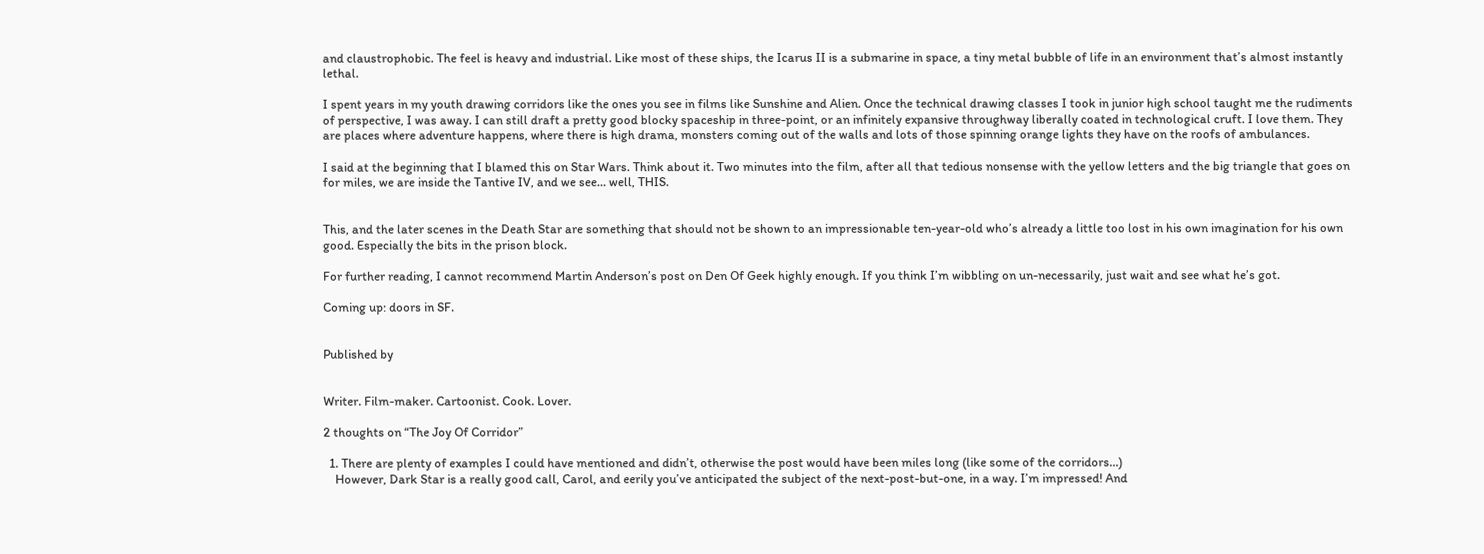and claustrophobic. The feel is heavy and industrial. Like most of these ships, the Icarus II is a submarine in space, a tiny metal bubble of life in an environment that’s almost instantly lethal.

I spent years in my youth drawing corridors like the ones you see in films like Sunshine and Alien. Once the technical drawing classes I took in junior high school taught me the rudiments of perspective, I was away. I can still draft a pretty good blocky spaceship in three-point, or an infinitely expansive throughway liberally coated in technological cruft. I love them. They are places where adventure happens, where there is high drama, monsters coming out of the walls and lots of those spinning orange lights they have on the roofs of ambulances.

I said at the beginning that I blamed this on Star Wars. Think about it. Two minutes into the film, after all that tedious nonsense with the yellow letters and the big triangle that goes on for miles, we are inside the Tantive IV, and we see… well, THIS.


This, and the later scenes in the Death Star are something that should not be shown to an impressionable ten-year-old who’s already a little too lost in his own imagination for his own good. Especially the bits in the prison block.

For further reading, I cannot recommend Martin Anderson’s post on Den Of Geek highly enough. If you think I’m wibbling on un-necessarily, just wait and see what he’s got.

Coming up: doors in SF.


Published by


Writer. Film-maker. Cartoonist. Cook. Lover.

2 thoughts on “The Joy Of Corridor”

  1. There are plenty of examples I could have mentioned and didn’t, otherwise the post would have been miles long (like some of the corridors…)
    However, Dark Star is a really good call, Carol, and eerily you’ve anticipated the subject of the next-post-but-one, in a way. I’m impressed! And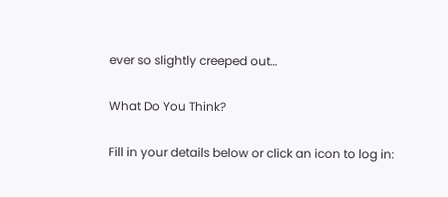ever so slightly creeped out…

What Do You Think?

Fill in your details below or click an icon to log in: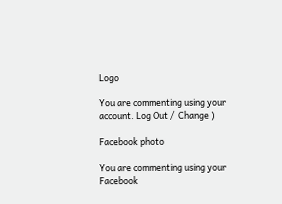Logo

You are commenting using your account. Log Out /  Change )

Facebook photo

You are commenting using your Facebook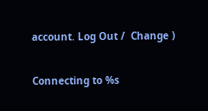account. Log Out /  Change )

Connecting to %s